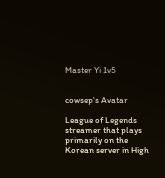Master Yi 1v5


cowsep's Avatar

League of Legends streamer that plays primarily on the Korean server in High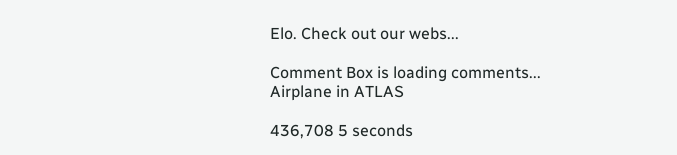Elo. Check out our webs...

Comment Box is loading comments...
Airplane in ATLAS

436,708 5 seconds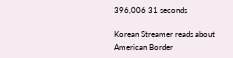396,006 31 seconds

Korean Streamer reads about American Border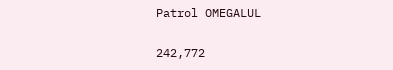Patrol OMEGALUL

242,772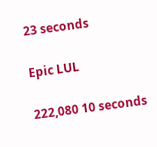23 seconds

Epic LUL

222,080 10 seconds